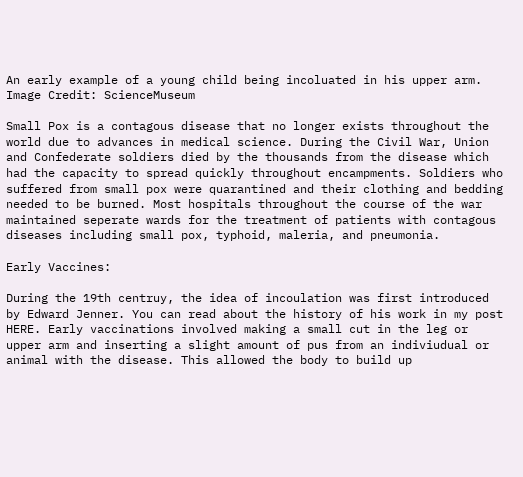An early example of a young child being incoluated in his upper arm. Image Credit: ScienceMuseum

Small Pox is a contagous disease that no longer exists throughout the world due to advances in medical science. During the Civil War, Union and Confederate soldiers died by the thousands from the disease which had the capacity to spread quickly throughout encampments. Soldiers who suffered from small pox were quarantined and their clothing and bedding needed to be burned. Most hospitals throughout the course of the war maintained seperate wards for the treatment of patients with contagous diseases including small pox, typhoid, maleria, and pneumonia.

Early Vaccines:

During the 19th centruy, the idea of incoulation was first introduced by Edward Jenner. You can read about the history of his work in my post HERE. Early vaccinations involved making a small cut in the leg or upper arm and inserting a slight amount of pus from an indiviudual or animal with the disease. This allowed the body to build up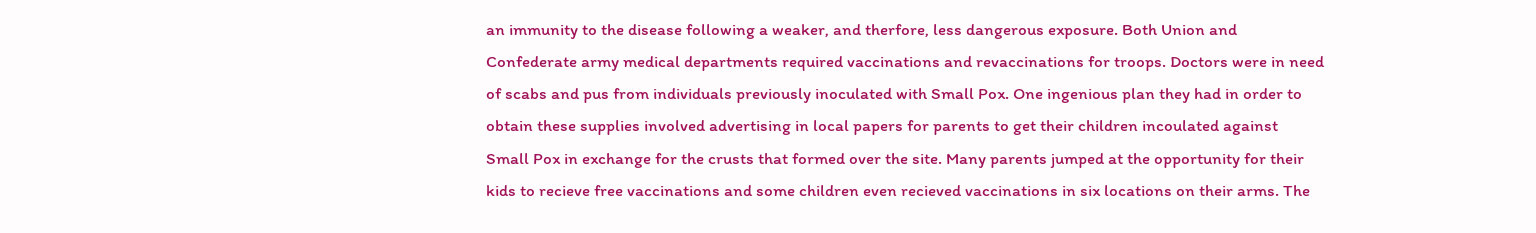an immunity to the disease following a weaker, and therfore, less dangerous exposure. Both Union and Confederate army medical departments required vaccinations and revaccinations for troops. Doctors were in need of scabs and pus from individuals previously inoculated with Small Pox. One ingenious plan they had in order to obtain these supplies involved advertising in local papers for parents to get their children incoulated against Small Pox in exchange for the crusts that formed over the site. Many parents jumped at the opportunity for their kids to recieve free vaccinations and some children even recieved vaccinations in six locations on their arms. The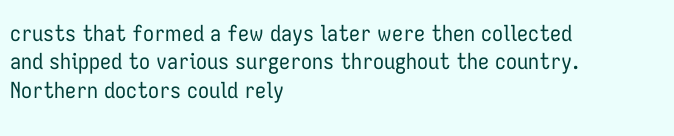crusts that formed a few days later were then collected and shipped to various surgerons throughout the country. Northern doctors could rely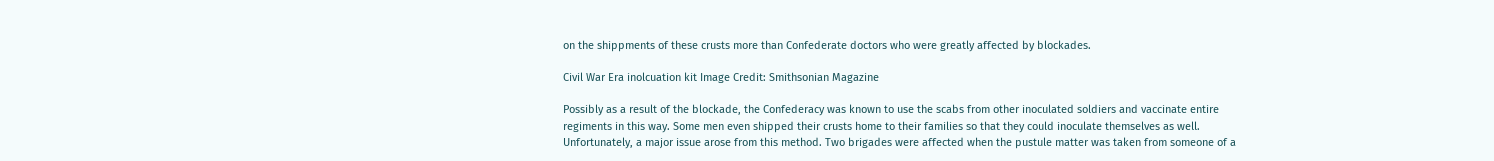on the shippments of these crusts more than Confederate doctors who were greatly affected by blockades.

Civil War Era inolcuation kit Image Credit: Smithsonian Magazine

Possibly as a result of the blockade, the Confederacy was known to use the scabs from other inoculated soldiers and vaccinate entire regiments in this way. Some men even shipped their crusts home to their families so that they could inoculate themselves as well. Unfortunately, a major issue arose from this method. Two brigades were affected when the pustule matter was taken from someone of a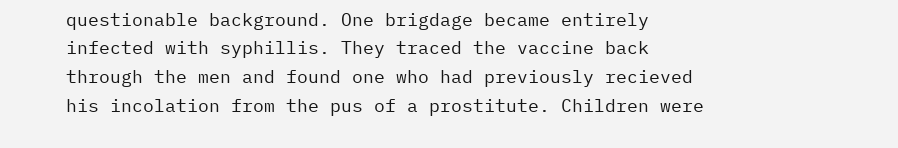questionable background. One brigdage became entirely infected with syphillis. They traced the vaccine back through the men and found one who had previously recieved his incolation from the pus of a prostitute. Children were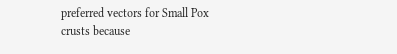preferred vectors for Small Pox crusts because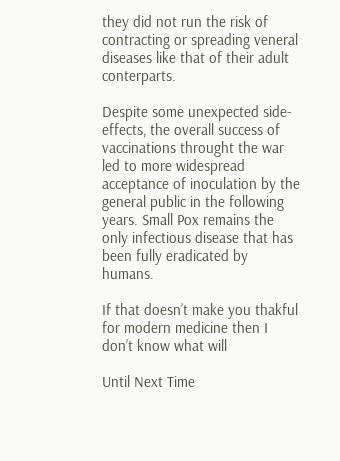they did not run the risk of contracting or spreading veneral diseases like that of their adult conterparts.

Despite some unexpected side-effects, the overall success of vaccinations throught the war led to more widespread acceptance of inoculation by the general public in the following years. Small Pox remains the only infectious disease that has been fully eradicated by humans.

If that doesn’t make you thakful for modern medicine then I don’t know what will

Until Next Time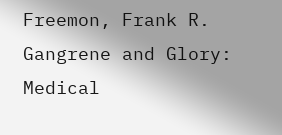Freemon, Frank R. Gangrene and Glory: Medical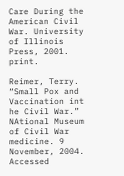Care During the American Civil War. University of Illinois Press, 2001. print.

Reimer, Terry. “Small Pox and Vaccination int he Civil War.” NAtional Museum of Civil War medicine. 9 November, 2004. Accessed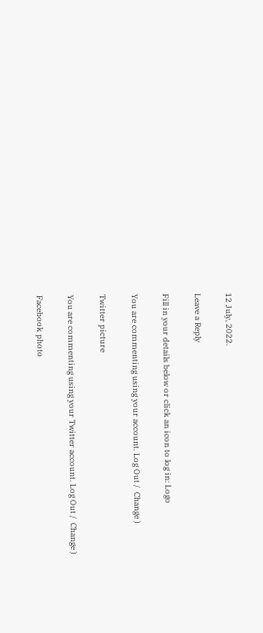12 July, 2022.

Leave a Reply

Fill in your details below or click an icon to log in: Logo

You are commenting using your account. Log Out /  Change )

Twitter picture

You are commenting using your Twitter account. Log Out /  Change )

Facebook photo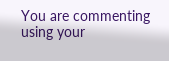You are commenting using your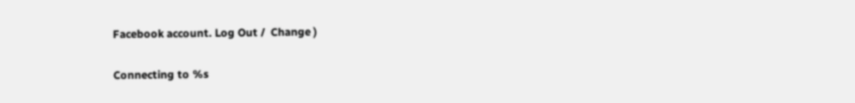Facebook account. Log Out /  Change )

Connecting to %s